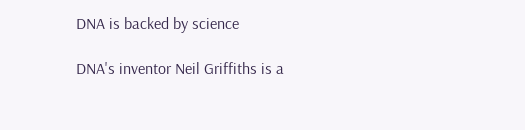DNA is backed by science

DNA's inventor Neil Griffiths is a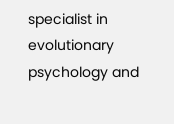specialist in evolutionary psychology and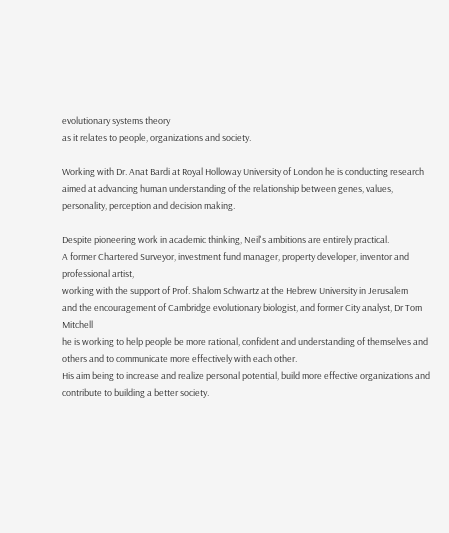evolutionary systems theory
as it relates to people, organizations and society.

Working with Dr. Anat Bardi at Royal Holloway University of London he is conducting research
aimed at advancing human understanding of the relationship between genes, values, personality, perception and decision making.

Despite pioneering work in academic thinking, Neil's ambitions are entirely practical.
A former Chartered Surveyor, investment fund manager, property developer, inventor and professional artist,
working with the support of Prof. Shalom Schwartz at the Hebrew University in Jerusalem
and the encouragement of Cambridge evolutionary biologist, and former City analyst, Dr Tom Mitchell
he is working to help people be more rational, confident and understanding of themselves and others and to communicate more effectively with each other.
His aim being to increase and realize personal potential, build more effective organizations and contribute to building a better society.